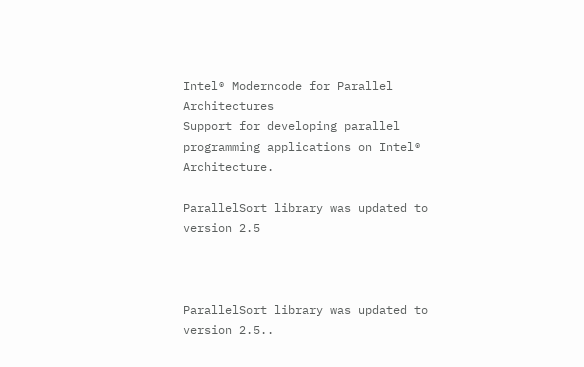Intel® Moderncode for Parallel Architectures
Support for developing parallel programming applications on Intel® Architecture.

ParallelSort library was updated to version 2.5



ParallelSort library was updated to version 2.5..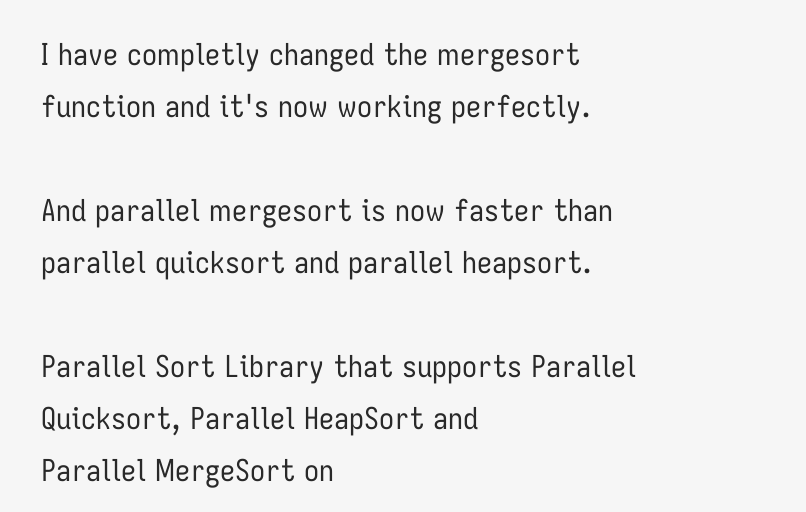I have completly changed the mergesort function and it's now working perfectly.

And parallel mergesort is now faster than parallel quicksort and parallel heapsort.

Parallel Sort Library that supports Parallel Quicksort, Parallel HeapSort and
Parallel MergeSort on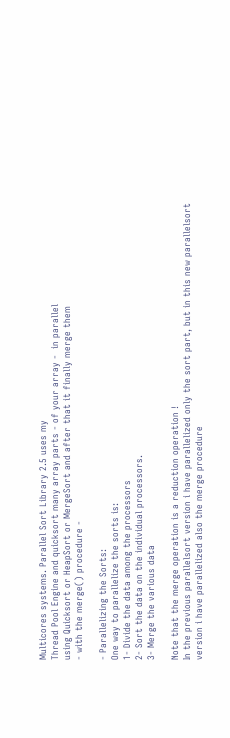Multicores systems. Parallel Sort Library 2.5 uses my
Thread Pool Engine and quicksort many array parts - of your array -  in parallel
using Quicksort or HeapSort or MergeSort and after that it finally merge them
- with the merge() procedure -

- Parallelizing the Sorts:
One way to parallelize the sorts is:
1- Divide the data among the processors
2- Sort the data on the individual processors.
3- Merge the various data

Note that the merge operation is a reduction operation !
In the previous parallelsort version i have parallelized only the sort part, but in this new parallelsort
version i have parallelized also the merge procedure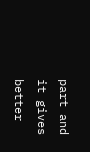part and it gives better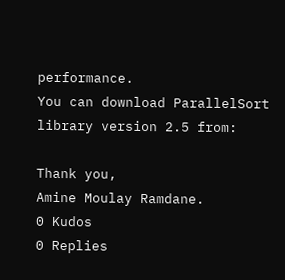performance.
You can download ParallelSort library version 2.5 from:

Thank you,
Amine Moulay Ramdane.
0 Kudos
0 Replies